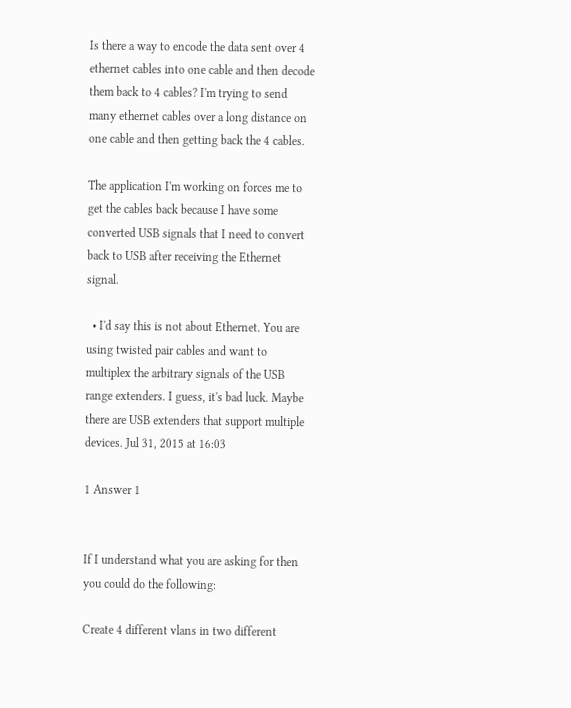Is there a way to encode the data sent over 4 ethernet cables into one cable and then decode them back to 4 cables? I'm trying to send many ethernet cables over a long distance on one cable and then getting back the 4 cables.

The application I'm working on forces me to get the cables back because I have some converted USB signals that I need to convert back to USB after receiving the Ethernet signal.

  • I'd say this is not about Ethernet. You are using twisted pair cables and want to multiplex the arbitrary signals of the USB range extenders. I guess, it's bad luck. Maybe there are USB extenders that support multiple devices. Jul 31, 2015 at 16:03

1 Answer 1


If I understand what you are asking for then you could do the following:

Create 4 different vlans in two different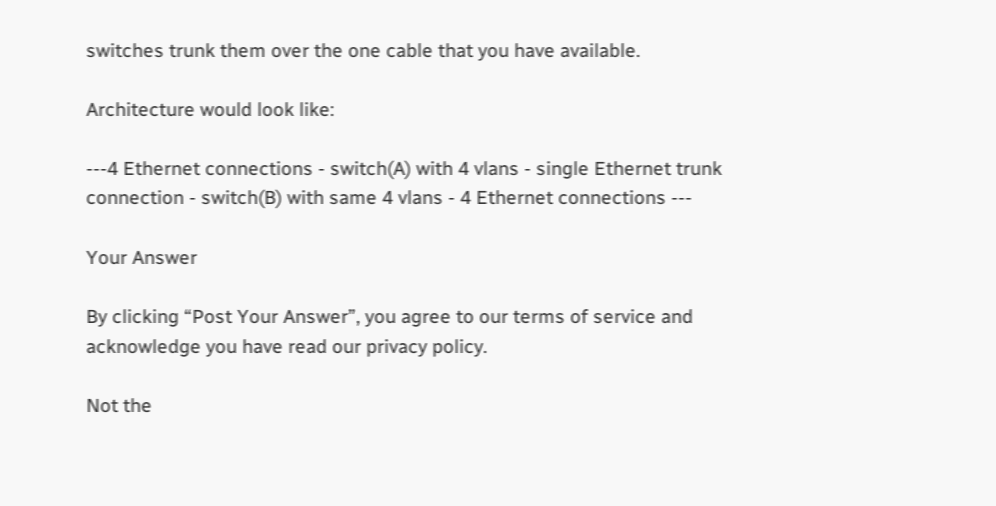switches trunk them over the one cable that you have available.

Architecture would look like:

---4 Ethernet connections - switch(A) with 4 vlans - single Ethernet trunk connection - switch(B) with same 4 vlans - 4 Ethernet connections ---

Your Answer

By clicking “Post Your Answer”, you agree to our terms of service and acknowledge you have read our privacy policy.

Not the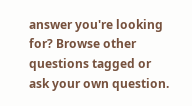answer you're looking for? Browse other questions tagged or ask your own question.